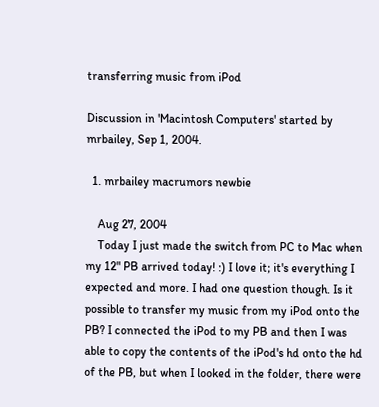transferring music from iPod

Discussion in 'Macintosh Computers' started by mrbailey, Sep 1, 2004.

  1. mrbailey macrumors newbie

    Aug 27, 2004
    Today I just made the switch from PC to Mac when my 12" PB arrived today! :) I love it; it's everything I expected and more. I had one question though. Is it possible to transfer my music from my iPod onto the PB? I connected the iPod to my PB and then I was able to copy the contents of the iPod's hd onto the hd of the PB, but when I looked in the folder, there were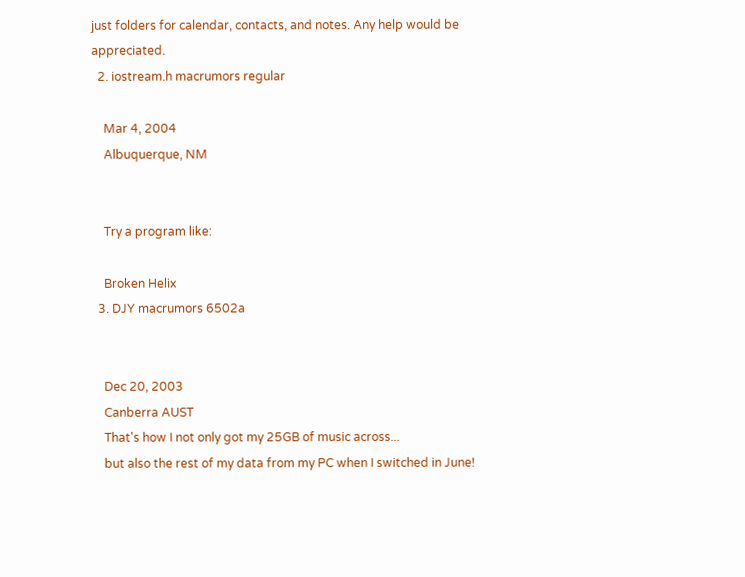just folders for calendar, contacts, and notes. Any help would be appreciated.
  2. iostream.h macrumors regular

    Mar 4, 2004
    Albuquerque, NM


    Try a program like:

    Broken Helix
  3. DJY macrumors 6502a


    Dec 20, 2003
    Canberra AUST
    That's how I not only got my 25GB of music across...
    but also the rest of my data from my PC when I switched in June!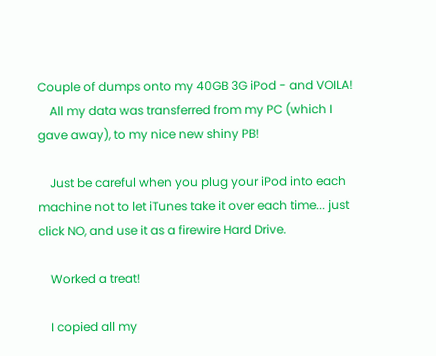Couple of dumps onto my 40GB 3G iPod - and VOILA!
    All my data was transferred from my PC (which I gave away), to my nice new shiny PB!

    Just be careful when you plug your iPod into each machine not to let iTunes take it over each time... just click NO, and use it as a firewire Hard Drive.

    Worked a treat!

    I copied all my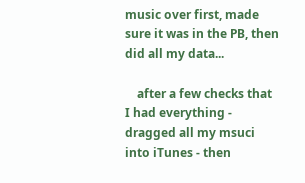music over first, made sure it was in the PB, then did all my data...

    after a few checks that I had everything - dragged all my msuci into iTunes - then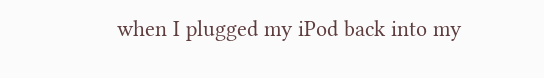when I plugged my iPod back into my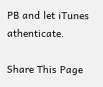PB and let iTunes athenticate.

Share This Page